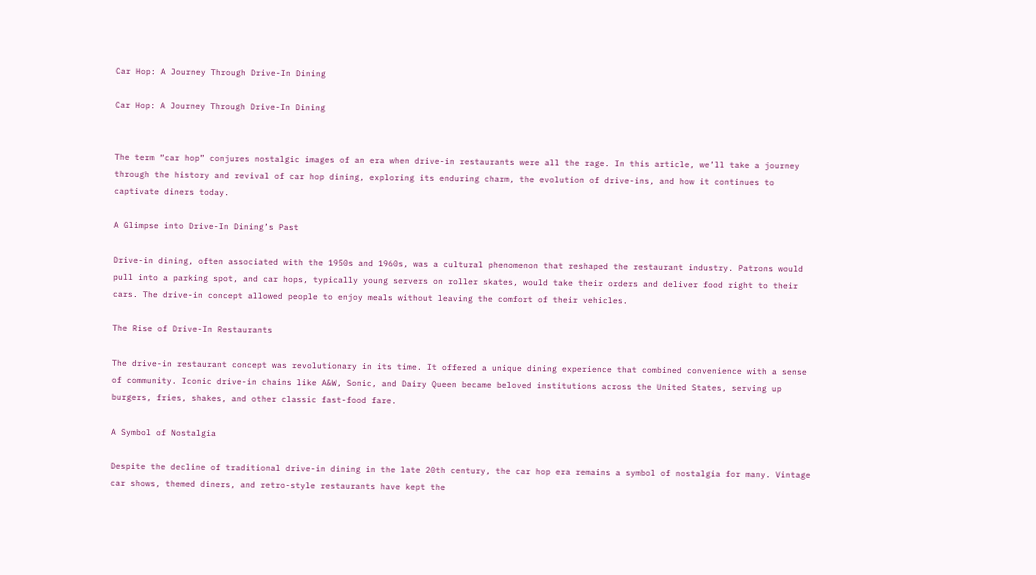Car Hop: A Journey Through Drive-In Dining

Car Hop: A Journey Through Drive-In Dining


The term “car hop” conjures nostalgic images of an era when drive-in restaurants were all the rage. In this article, we’ll take a journey through the history and revival of car hop dining, exploring its enduring charm, the evolution of drive-ins, and how it continues to captivate diners today.

A Glimpse into Drive-In Dining’s Past

Drive-in dining, often associated with the 1950s and 1960s, was a cultural phenomenon that reshaped the restaurant industry. Patrons would pull into a parking spot, and car hops, typically young servers on roller skates, would take their orders and deliver food right to their cars. The drive-in concept allowed people to enjoy meals without leaving the comfort of their vehicles.

The Rise of Drive-In Restaurants

The drive-in restaurant concept was revolutionary in its time. It offered a unique dining experience that combined convenience with a sense of community. Iconic drive-in chains like A&W, Sonic, and Dairy Queen became beloved institutions across the United States, serving up burgers, fries, shakes, and other classic fast-food fare.

A Symbol of Nostalgia

Despite the decline of traditional drive-in dining in the late 20th century, the car hop era remains a symbol of nostalgia for many. Vintage car shows, themed diners, and retro-style restaurants have kept the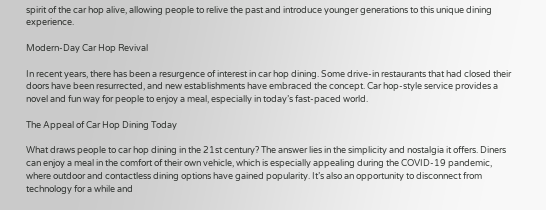spirit of the car hop alive, allowing people to relive the past and introduce younger generations to this unique dining experience.

Modern-Day Car Hop Revival

In recent years, there has been a resurgence of interest in car hop dining. Some drive-in restaurants that had closed their doors have been resurrected, and new establishments have embraced the concept. Car hop-style service provides a novel and fun way for people to enjoy a meal, especially in today’s fast-paced world.

The Appeal of Car Hop Dining Today

What draws people to car hop dining in the 21st century? The answer lies in the simplicity and nostalgia it offers. Diners can enjoy a meal in the comfort of their own vehicle, which is especially appealing during the COVID-19 pandemic, where outdoor and contactless dining options have gained popularity. It’s also an opportunity to disconnect from technology for a while and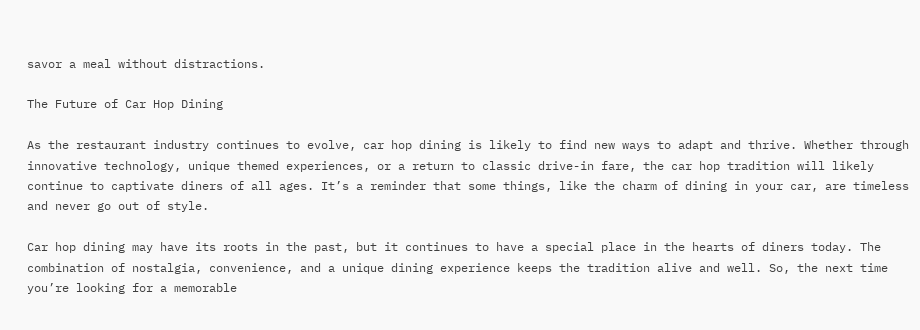savor a meal without distractions.

The Future of Car Hop Dining

As the restaurant industry continues to evolve, car hop dining is likely to find new ways to adapt and thrive. Whether through innovative technology, unique themed experiences, or a return to classic drive-in fare, the car hop tradition will likely continue to captivate diners of all ages. It’s a reminder that some things, like the charm of dining in your car, are timeless and never go out of style.

Car hop dining may have its roots in the past, but it continues to have a special place in the hearts of diners today. The combination of nostalgia, convenience, and a unique dining experience keeps the tradition alive and well. So, the next time you’re looking for a memorable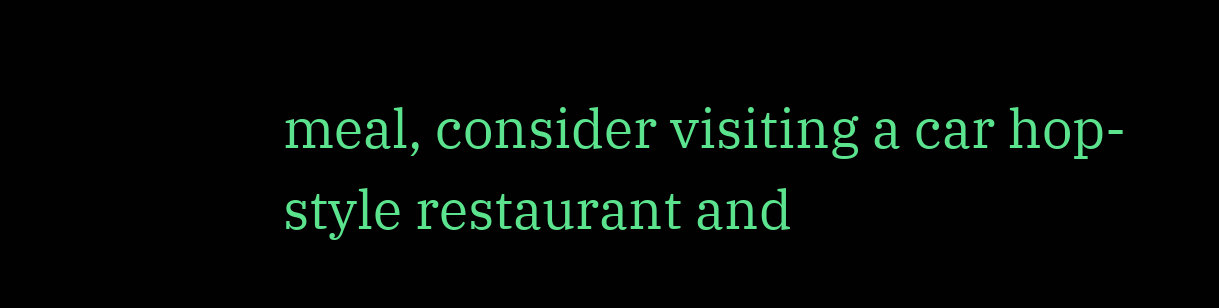meal, consider visiting a car hop-style restaurant and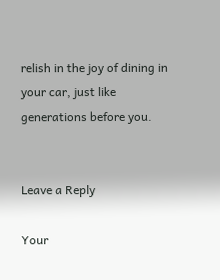relish in the joy of dining in your car, just like generations before you.


Leave a Reply

Your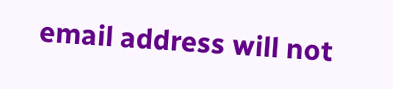email address will not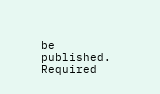be published. Required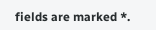fields are marked *.